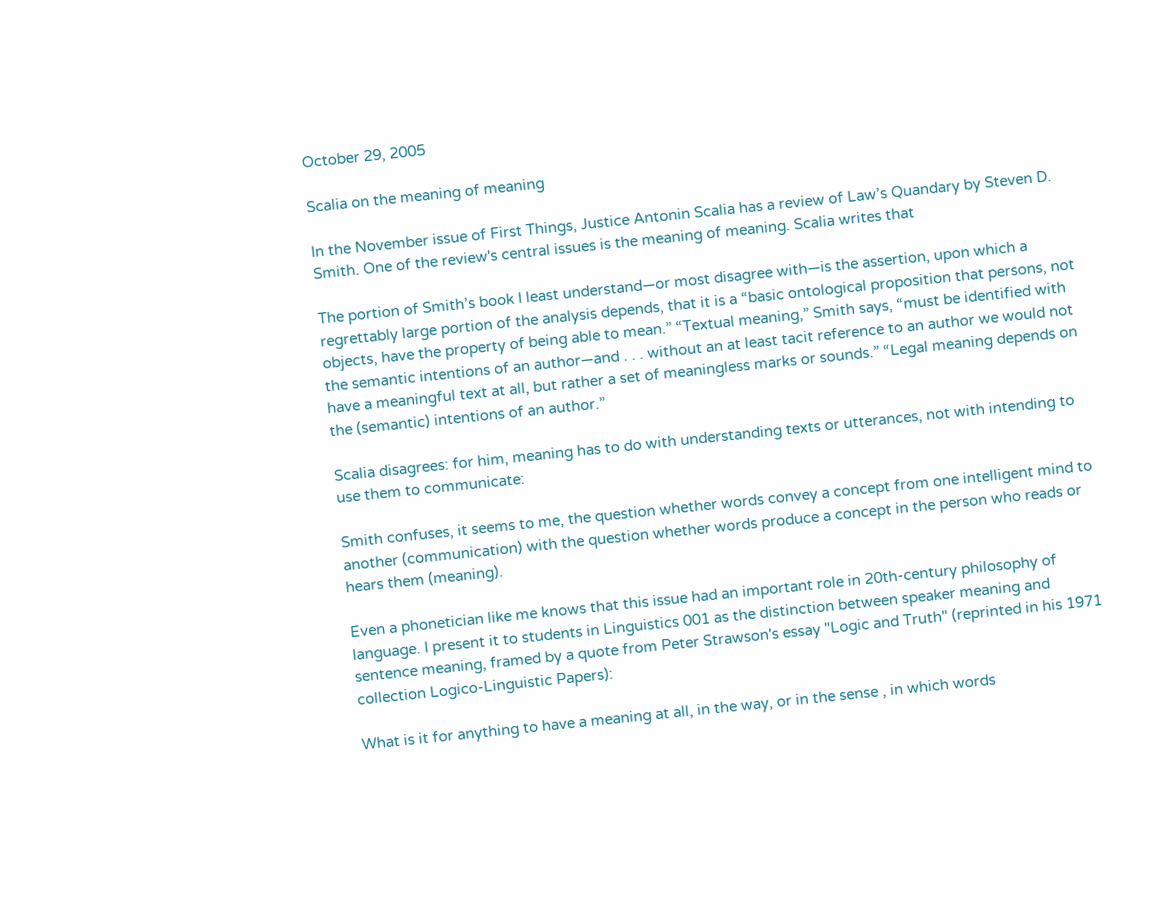October 29, 2005

Scalia on the meaning of meaning

In the November issue of First Things, Justice Antonin Scalia has a review of Law’s Quandary by Steven D. Smith. One of the review's central issues is the meaning of meaning. Scalia writes that

The portion of Smith’s book I least understand—or most disagree with—is the assertion, upon which a regrettably large portion of the analysis depends, that it is a “basic ontological proposition that persons, not objects, have the property of being able to mean.” “Textual meaning,” Smith says, “must be identified with the semantic intentions of an author—and . . . without an at least tacit reference to an author we would not have a meaningful text at all, but rather a set of meaningless marks or sounds.” “Legal meaning depends on the (semantic) intentions of an author.”

Scalia disagrees: for him, meaning has to do with understanding texts or utterances, not with intending to use them to communicate:

Smith confuses, it seems to me, the question whether words convey a concept from one intelligent mind to another (communication) with the question whether words produce a concept in the person who reads or hears them (meaning).

Even a phonetician like me knows that this issue had an important role in 20th-century philosophy of language. I present it to students in Linguistics 001 as the distinction between speaker meaning and sentence meaning, framed by a quote from Peter Strawson's essay "Logic and Truth" (reprinted in his 1971 collection Logico-Linguistic Papers):

What is it for anything to have a meaning at all, in the way, or in the sense , in which words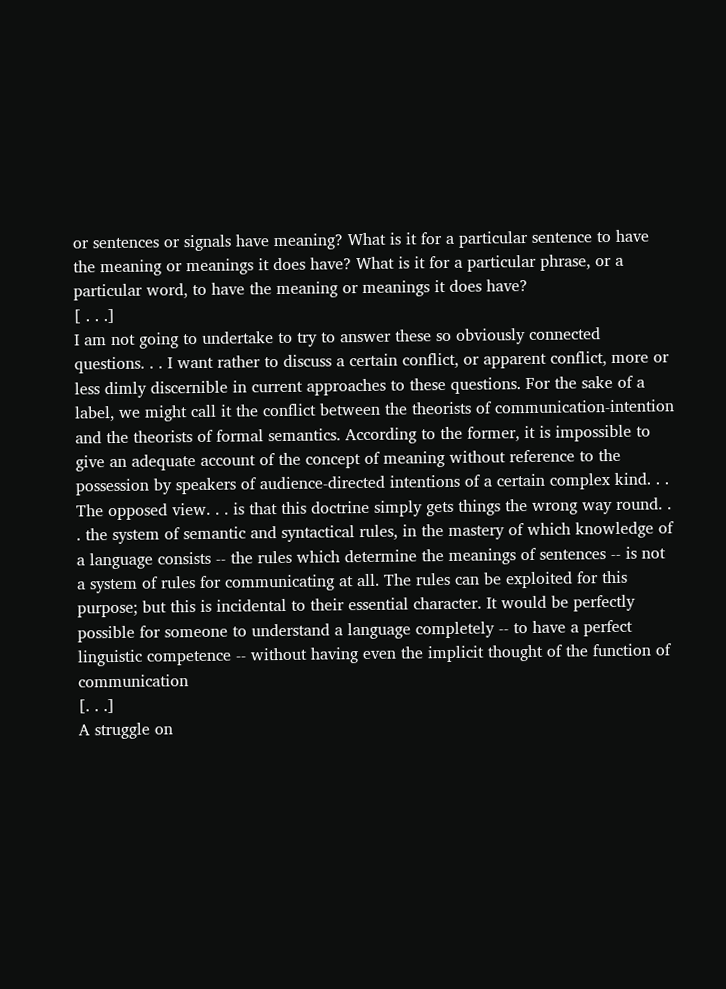or sentences or signals have meaning? What is it for a particular sentence to have the meaning or meanings it does have? What is it for a particular phrase, or a particular word, to have the meaning or meanings it does have?
[ . . .]
I am not going to undertake to try to answer these so obviously connected questions. . . I want rather to discuss a certain conflict, or apparent conflict, more or less dimly discernible in current approaches to these questions. For the sake of a label, we might call it the conflict between the theorists of communication-intention and the theorists of formal semantics. According to the former, it is impossible to give an adequate account of the concept of meaning without reference to the possession by speakers of audience-directed intentions of a certain complex kind. . . The opposed view. . . is that this doctrine simply gets things the wrong way round. . . the system of semantic and syntactical rules, in the mastery of which knowledge of a language consists -- the rules which determine the meanings of sentences -- is not a system of rules for communicating at all. The rules can be exploited for this purpose; but this is incidental to their essential character. It would be perfectly possible for someone to understand a language completely -- to have a perfect linguistic competence -- without having even the implicit thought of the function of communication
[. . .]
A struggle on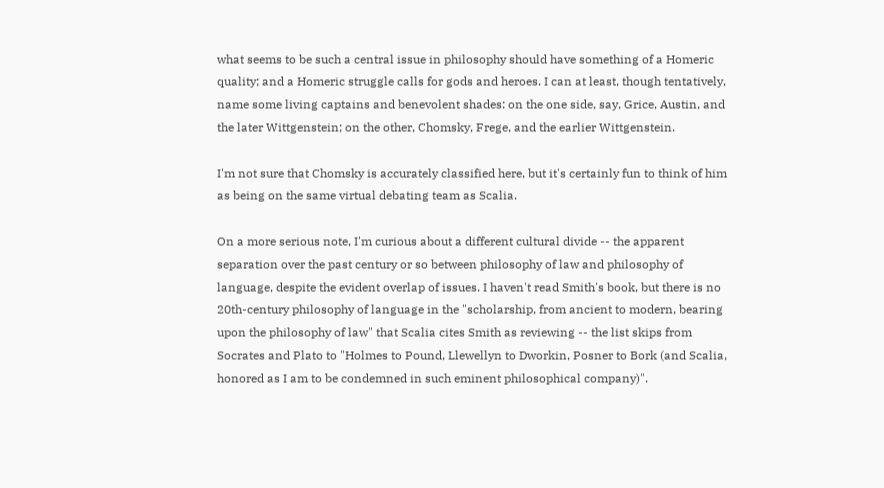what seems to be such a central issue in philosophy should have something of a Homeric quality; and a Homeric struggle calls for gods and heroes. I can at least, though tentatively, name some living captains and benevolent shades: on the one side, say, Grice, Austin, and the later Wittgenstein; on the other, Chomsky, Frege, and the earlier Wittgenstein.

I'm not sure that Chomsky is accurately classified here, but it's certainly fun to think of him as being on the same virtual debating team as Scalia.

On a more serious note, I'm curious about a different cultural divide -- the apparent separation over the past century or so between philosophy of law and philosophy of language, despite the evident overlap of issues. I haven't read Smith's book, but there is no 20th-century philosophy of language in the "scholarship, from ancient to modern, bearing upon the philosophy of law" that Scalia cites Smith as reviewing -- the list skips from Socrates and Plato to "Holmes to Pound, Llewellyn to Dworkin, Posner to Bork (and Scalia, honored as I am to be condemned in such eminent philosophical company)".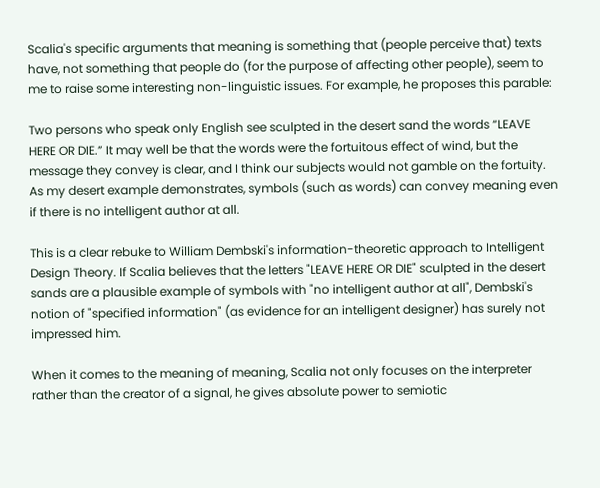Scalia's specific arguments that meaning is something that (people perceive that) texts have, not something that people do (for the purpose of affecting other people), seem to me to raise some interesting non-linguistic issues. For example, he proposes this parable:

Two persons who speak only English see sculpted in the desert sand the words “LEAVE HERE OR DIE.” It may well be that the words were the fortuitous effect of wind, but the message they convey is clear, and I think our subjects would not gamble on the fortuity.
As my desert example demonstrates, symbols (such as words) can convey meaning even if there is no intelligent author at all.

This is a clear rebuke to William Dembski's information-theoretic approach to Intelligent Design Theory. If Scalia believes that the letters "LEAVE HERE OR DIE" sculpted in the desert sands are a plausible example of symbols with "no intelligent author at all", Dembski's notion of "specified information" (as evidence for an intelligent designer) has surely not impressed him.

When it comes to the meaning of meaning, Scalia not only focuses on the interpreter rather than the creator of a signal, he gives absolute power to semiotic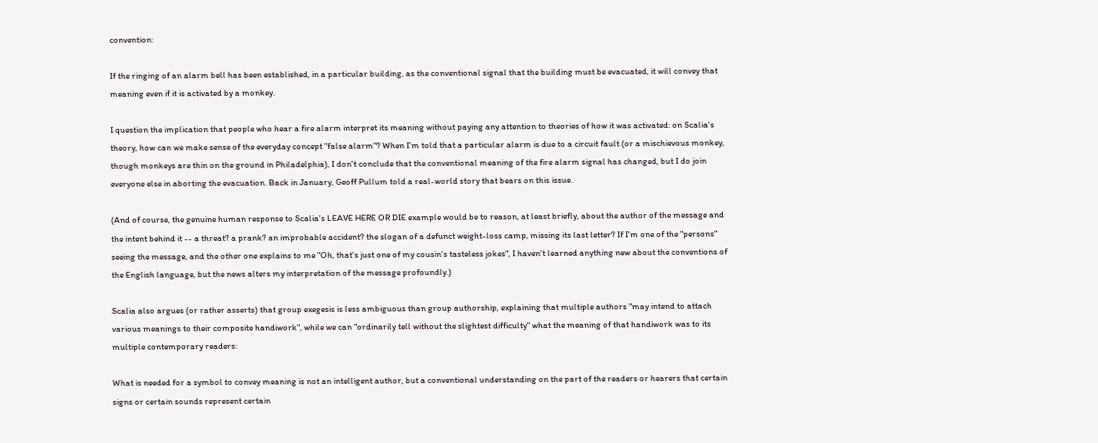convention:

If the ringing of an alarm bell has been established, in a particular building, as the conventional signal that the building must be evacuated, it will convey that meaning even if it is activated by a monkey.

I question the implication that people who hear a fire alarm interpret its meaning without paying any attention to theories of how it was activated: on Scalia's theory, how can we make sense of the everyday concept "false alarm"? When I'm told that a particular alarm is due to a circuit fault (or a mischievous monkey, though monkeys are thin on the ground in Philadelphia), I don't conclude that the conventional meaning of the fire alarm signal has changed, but I do join everyone else in aborting the evacuation. Back in January, Geoff Pullum told a real-world story that bears on this issue.

(And of course, the genuine human response to Scalia's LEAVE HERE OR DIE example would be to reason, at least briefly, about the author of the message and the intent behind it -- a threat? a prank? an improbable accident? the slogan of a defunct weight-loss camp, missing its last letter? If I'm one of the "persons" seeing the message, and the other one explains to me "Oh, that's just one of my cousin's tasteless jokes", I haven't learned anything new about the conventions of the English language, but the news alters my interpretation of the message profoundly.)

Scalia also argues (or rather asserts) that group exegesis is less ambiguous than group authorship, explaining that multiple authors "may intend to attach various meanings to their composite handiwork", while we can "ordinarily tell without the slightest difficulty" what the meaning of that handiwork was to its multiple contemporary readers:

What is needed for a symbol to convey meaning is not an intelligent author, but a conventional understanding on the part of the readers or hearers that certain signs or certain sounds represent certain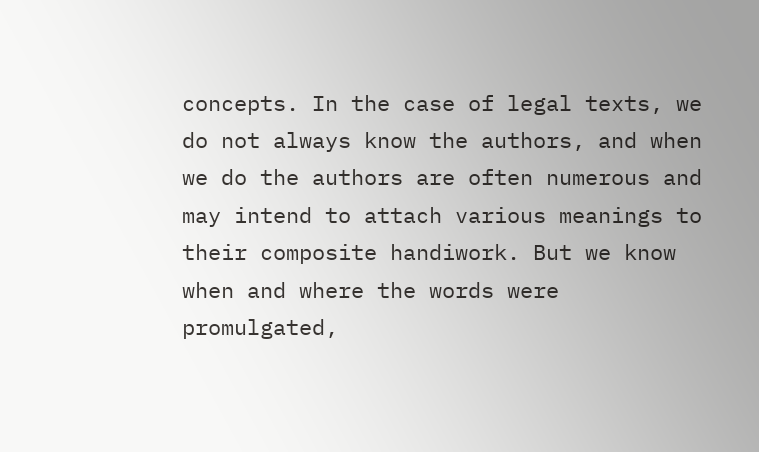concepts. In the case of legal texts, we do not always know the authors, and when we do the authors are often numerous and may intend to attach various meanings to their composite handiwork. But we know when and where the words were promulgated,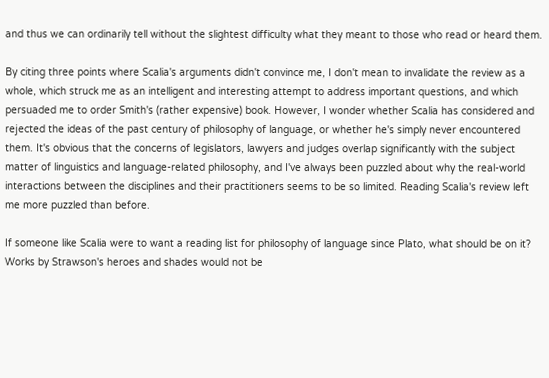and thus we can ordinarily tell without the slightest difficulty what they meant to those who read or heard them.

By citing three points where Scalia's arguments didn't convince me, I don't mean to invalidate the review as a whole, which struck me as an intelligent and interesting attempt to address important questions, and which persuaded me to order Smith's (rather expensive) book. However, I wonder whether Scalia has considered and rejected the ideas of the past century of philosophy of language, or whether he's simply never encountered them. It's obvious that the concerns of legislators, lawyers and judges overlap significantly with the subject matter of linguistics and language-related philosophy, and I've always been puzzled about why the real-world interactions between the disciplines and their practitioners seems to be so limited. Reading Scalia's review left me more puzzled than before.

If someone like Scalia were to want a reading list for philosophy of language since Plato, what should be on it? Works by Strawson's heroes and shades would not be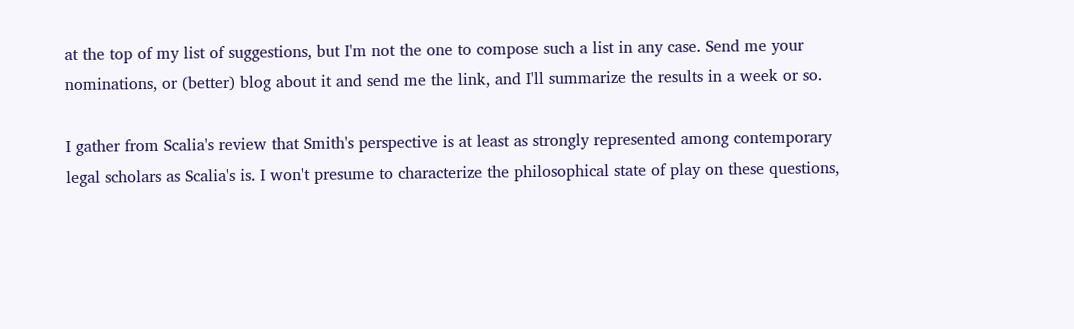at the top of my list of suggestions, but I'm not the one to compose such a list in any case. Send me your nominations, or (better) blog about it and send me the link, and I'll summarize the results in a week or so.

I gather from Scalia's review that Smith's perspective is at least as strongly represented among contemporary legal scholars as Scalia's is. I won't presume to characterize the philosophical state of play on these questions,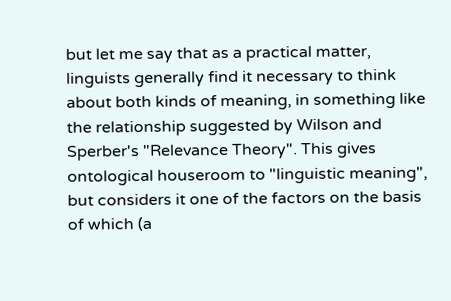but let me say that as a practical matter, linguists generally find it necessary to think about both kinds of meaning, in something like the relationship suggested by Wilson and Sperber's "Relevance Theory". This gives ontological houseroom to "linguistic meaning", but considers it one of the factors on the basis of which (a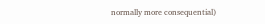normally more consequential)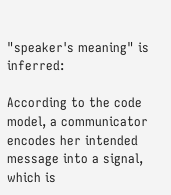"speaker's meaning" is inferred:

According to the code model, a communicator encodes her intended message into a signal, which is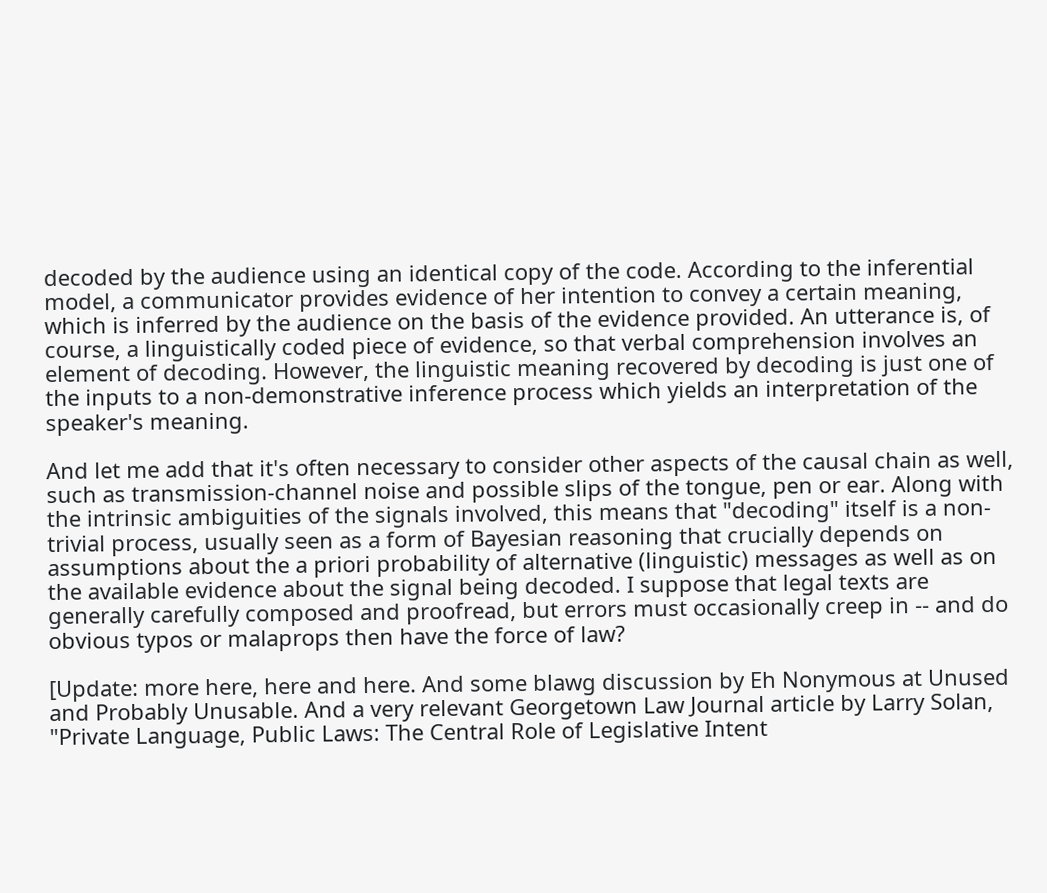decoded by the audience using an identical copy of the code. According to the inferential model, a communicator provides evidence of her intention to convey a certain meaning, which is inferred by the audience on the basis of the evidence provided. An utterance is, of course, a linguistically coded piece of evidence, so that verbal comprehension involves an element of decoding. However, the linguistic meaning recovered by decoding is just one of the inputs to a non-demonstrative inference process which yields an interpretation of the speaker's meaning.

And let me add that it's often necessary to consider other aspects of the causal chain as well, such as transmission-channel noise and possible slips of the tongue, pen or ear. Along with the intrinsic ambiguities of the signals involved, this means that "decoding" itself is a non-trivial process, usually seen as a form of Bayesian reasoning that crucially depends on assumptions about the a priori probability of alternative (linguistic) messages as well as on the available evidence about the signal being decoded. I suppose that legal texts are generally carefully composed and proofread, but errors must occasionally creep in -- and do obvious typos or malaprops then have the force of law?

[Update: more here, here and here. And some blawg discussion by Eh Nonymous at Unused and Probably Unusable. And a very relevant Georgetown Law Journal article by Larry Solan, "Private Language, Public Laws: The Central Role of Legislative Intent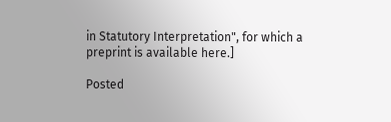in Statutory Interpretation", for which a preprint is available here.]

Posted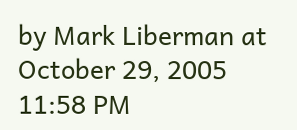by Mark Liberman at October 29, 2005 11:58 PM